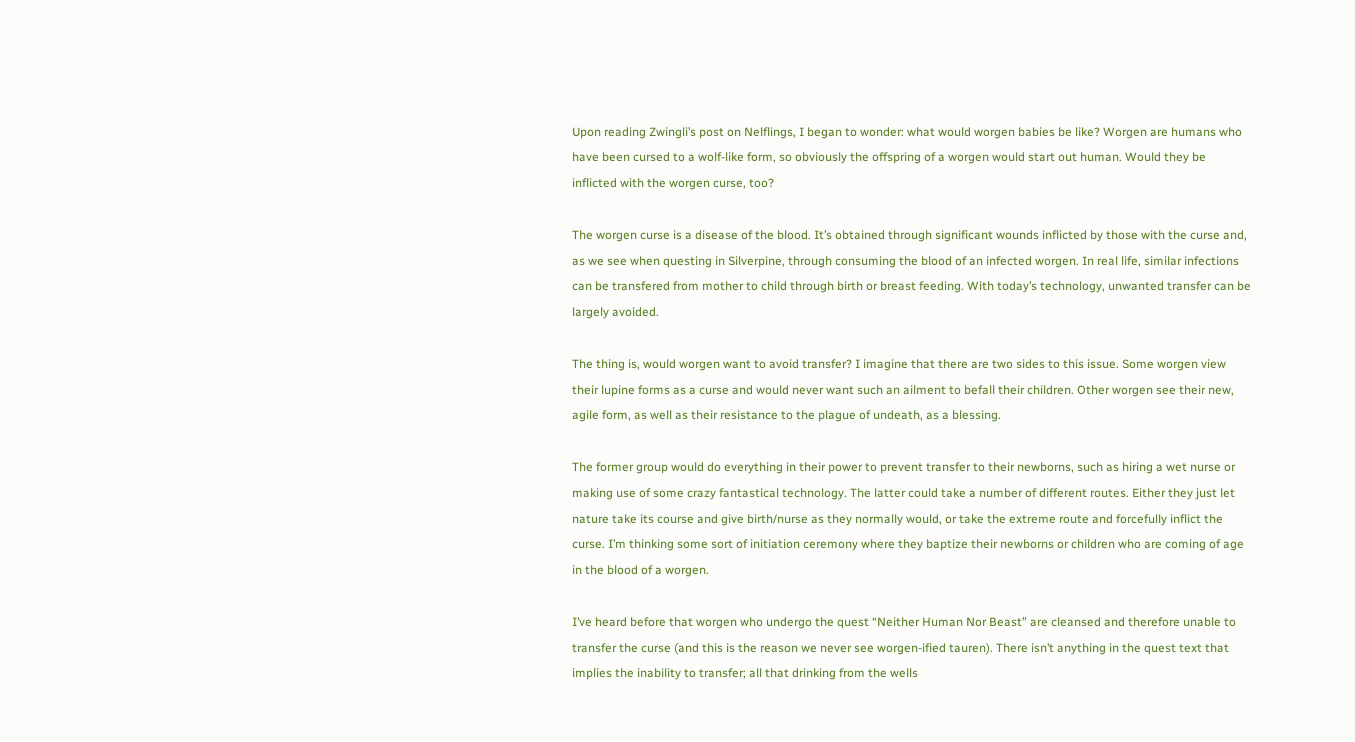Upon reading Zwingli’s post on Nelflings, I began to wonder: what would worgen babies be like? Worgen are humans who have been cursed to a wolf-like form, so obviously the offspring of a worgen would start out human. Would they be inflicted with the worgen curse, too?

The worgen curse is a disease of the blood. It’s obtained through significant wounds inflicted by those with the curse and, as we see when questing in Silverpine, through consuming the blood of an infected worgen. In real life, similar infections can be transfered from mother to child through birth or breast feeding. With today’s technology, unwanted transfer can be largely avoided.

The thing is, would worgen want to avoid transfer? I imagine that there are two sides to this issue. Some worgen view their lupine forms as a curse and would never want such an ailment to befall their children. Other worgen see their new, agile form, as well as their resistance to the plague of undeath, as a blessing.

The former group would do everything in their power to prevent transfer to their newborns, such as hiring a wet nurse or making use of some crazy fantastical technology. The latter could take a number of different routes. Either they just let nature take its course and give birth/nurse as they normally would, or take the extreme route and forcefully inflict the curse. I’m thinking some sort of initiation ceremony where they baptize their newborns or children who are coming of age in the blood of a worgen.

I’ve heard before that worgen who undergo the quest “Neither Human Nor Beast” are cleansed and therefore unable to transfer the curse (and this is the reason we never see worgen-ified tauren). There isn’t anything in the quest text that implies the inability to transfer; all that drinking from the wells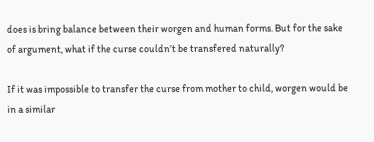does is bring balance between their worgen and human forms. But for the sake of argument, what if the curse couldn’t be transfered naturally?

If it was impossible to transfer the curse from mother to child, worgen would be in a similar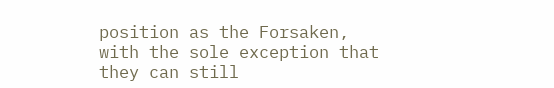position as the Forsaken, with the sole exception that they can still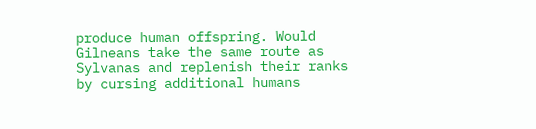produce human offspring. Would Gilneans take the same route as Sylvanas and replenish their ranks by cursing additional humans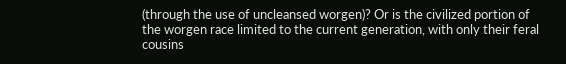(through the use of uncleansed worgen)? Or is the civilized portion of the worgen race limited to the current generation, with only their feral cousins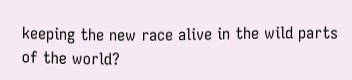keeping the new race alive in the wild parts of the world?